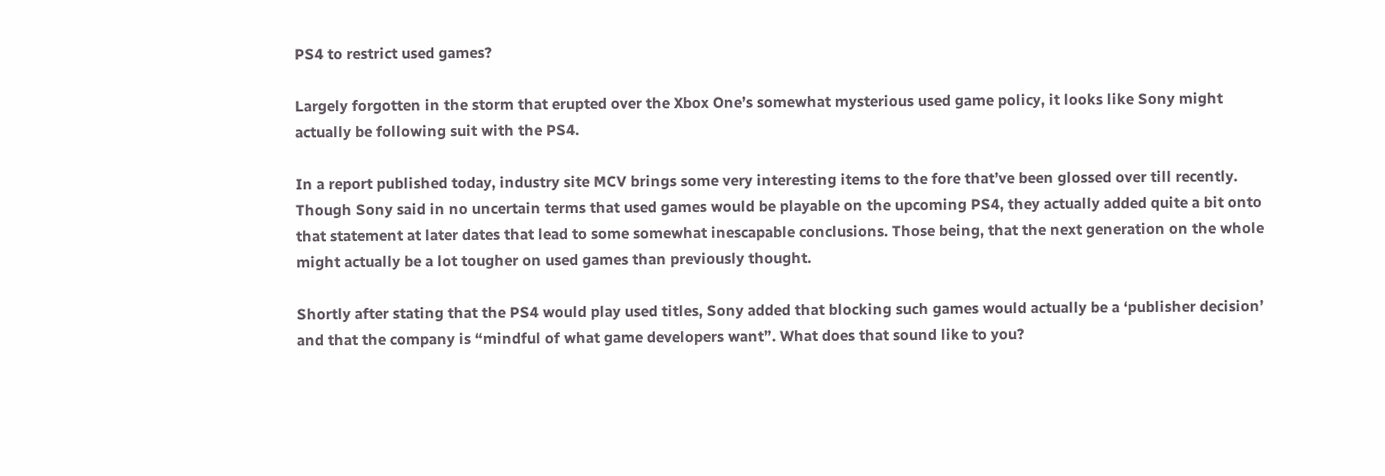PS4 to restrict used games?

Largely forgotten in the storm that erupted over the Xbox One’s somewhat mysterious used game policy, it looks like Sony might actually be following suit with the PS4.

In a report published today, industry site MCV brings some very interesting items to the fore that’ve been glossed over till recently. Though Sony said in no uncertain terms that used games would be playable on the upcoming PS4, they actually added quite a bit onto that statement at later dates that lead to some somewhat inescapable conclusions. Those being, that the next generation on the whole might actually be a lot tougher on used games than previously thought.

Shortly after stating that the PS4 would play used titles, Sony added that blocking such games would actually be a ‘publisher decision’ and that the company is “mindful of what game developers want”. What does that sound like to you?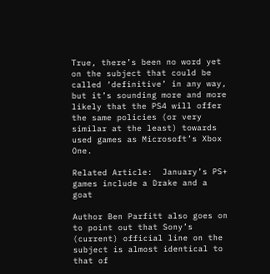True, there’s been no word yet on the subject that could be called ‘definitive’ in any way, but it’s sounding more and more likely that the PS4 will offer the same policies (or very similar at the least) towards used games as Microsoft’s Xbox One.

Related Article:  January’s PS+ games include a Drake and a goat

Author Ben Parfitt also goes on to point out that Sony’s (current) official line on the subject is almost identical to that of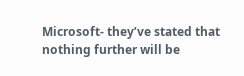Microsoft- they’ve stated that nothing further will be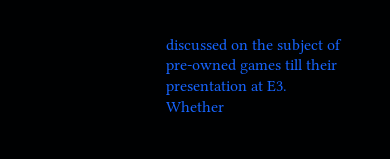discussed on the subject of pre-owned games till their presentation at E3. Whether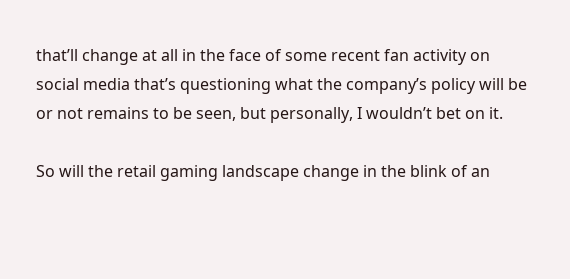that’ll change at all in the face of some recent fan activity on social media that’s questioning what the company’s policy will be or not remains to be seen, but personally, I wouldn’t bet on it.

So will the retail gaming landscape change in the blink of an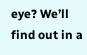eye? We’ll find out in a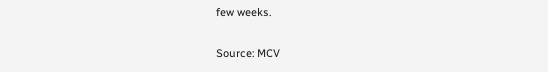few weeks.

Source: MCV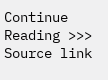Continue Reading >>> Source link